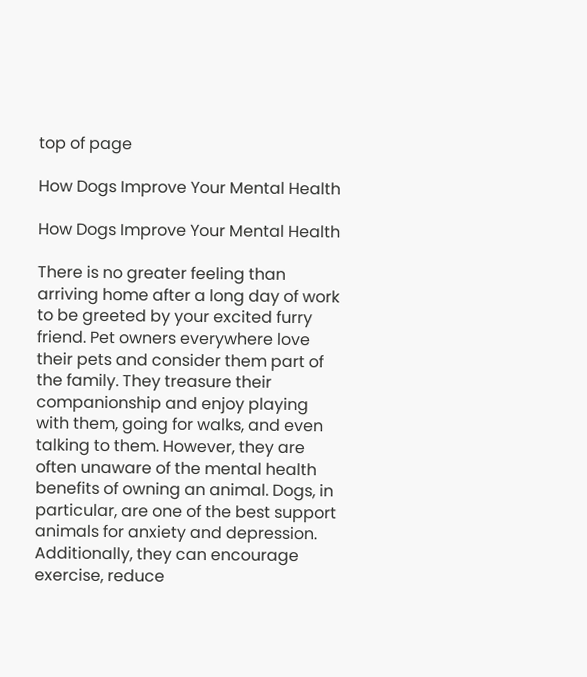top of page

How Dogs Improve Your Mental Health

How Dogs Improve Your Mental Health

There is no greater feeling than arriving home after a long day of work to be greeted by your excited furry friend. Pet owners everywhere love their pets and consider them part of the family. They treasure their companionship and enjoy playing with them, going for walks, and even talking to them. However, they are often unaware of the mental health benefits of owning an animal. Dogs, in particular, are one of the best support animals for anxiety and depression. Additionally, they can encourage exercise, reduce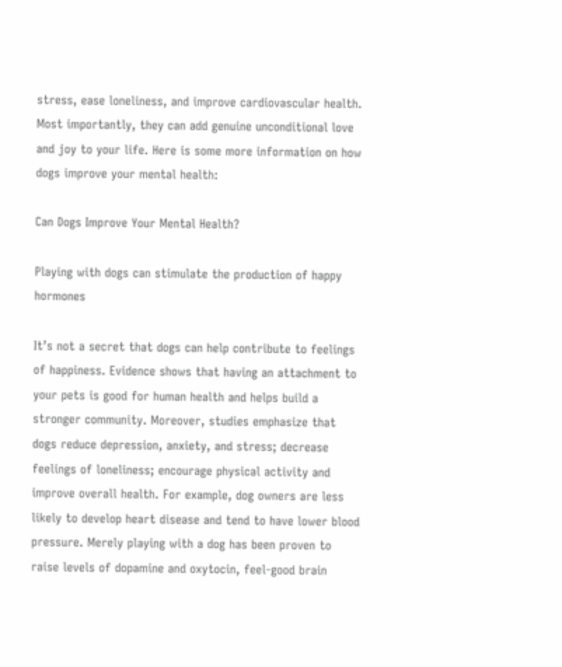stress, ease loneliness, and improve cardiovascular health. Most importantly, they can add genuine unconditional love and joy to your life. Here is some more information on how dogs improve your mental health:

Can Dogs Improve Your Mental Health?

Playing with dogs can stimulate the production of happy hormones

It’s not a secret that dogs can help contribute to feelings of happiness. Evidence shows that having an attachment to your pets is good for human health and helps build a stronger community. Moreover, studies emphasize that dogs reduce depression, anxiety, and stress; decrease feelings of loneliness; encourage physical activity and improve overall health. For example, dog owners are less likely to develop heart disease and tend to have lower blood pressure. Merely playing with a dog has been proven to raise levels of dopamine and oxytocin, feel-good brain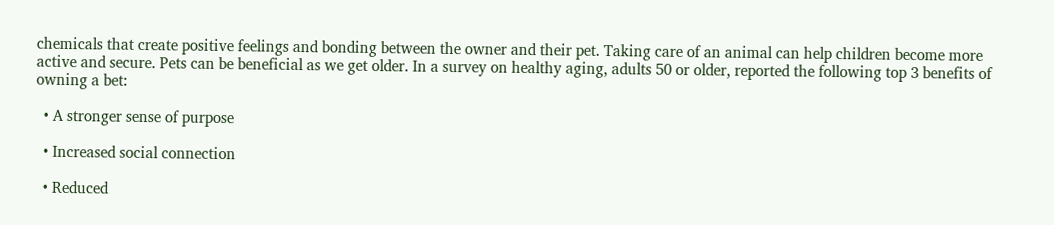chemicals that create positive feelings and bonding between the owner and their pet. Taking care of an animal can help children become more active and secure. Pets can be beneficial as we get older. In a survey on healthy aging, adults 50 or older, reported the following top 3 benefits of owning a bet:

  • A stronger sense of purpose

  • Increased social connection

  • Reduced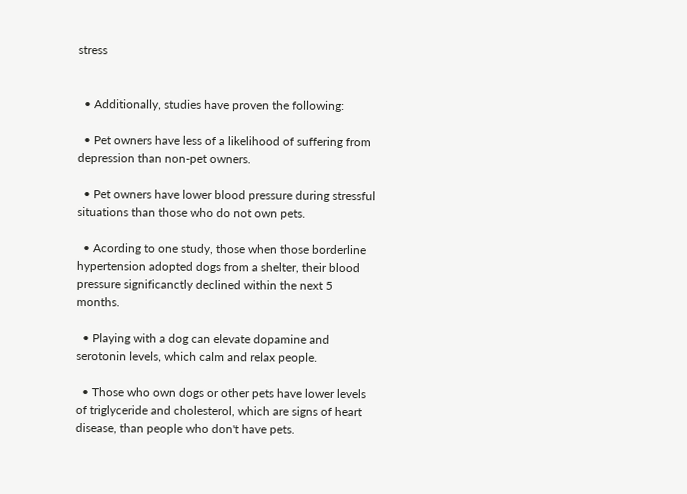stress


  • Additionally, studies have proven the following:

  • Pet owners have less of a likelihood of suffering from depression than non-pet owners.

  • Pet owners have lower blood pressure during stressful situations than those who do not own pets.

  • Acording to one study, those when those borderline hypertension adopted dogs from a shelter, their blood pressure significanctly declined within the next 5 months.

  • Playing with a dog can elevate dopamine and serotonin levels, which calm and relax people.

  • Those who own dogs or other pets have lower levels of triglyceride and cholesterol, which are signs of heart disease, than people who don't have pets.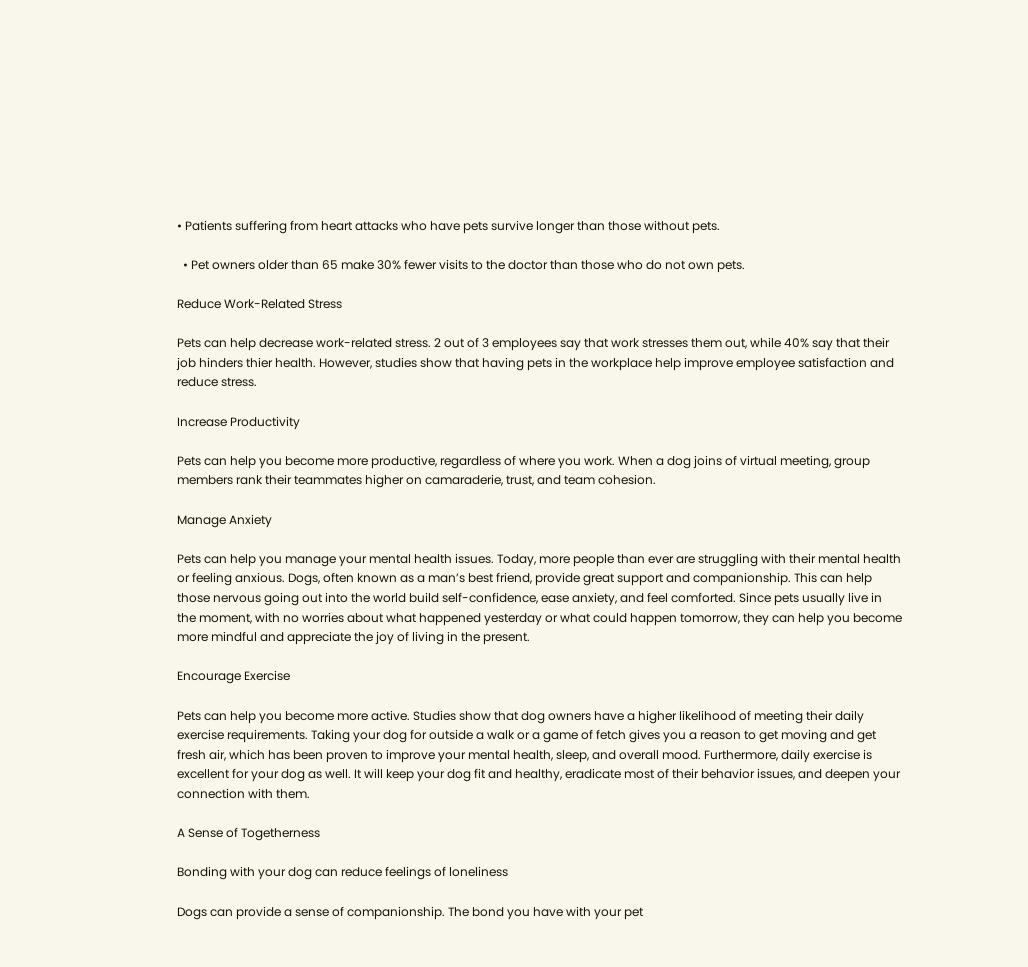• Patients suffering from heart attacks who have pets survive longer than those without pets.

  • Pet owners older than 65 make 30% fewer visits to the doctor than those who do not own pets.

Reduce Work-Related Stress

Pets can help decrease work-related stress. 2 out of 3 employees say that work stresses them out, while 40% say that their job hinders thier health. However, studies show that having pets in the workplace help improve employee satisfaction and reduce stress.

Increase Productivity

Pets can help you become more productive, regardless of where you work. When a dog joins of virtual meeting, group members rank their teammates higher on camaraderie, trust, and team cohesion.

Manage Anxiety

Pets can help you manage your mental health issues. Today, more people than ever are struggling with their mental health or feeling anxious. Dogs, often known as a man’s best friend, provide great support and companionship. This can help those nervous going out into the world build self-confidence, ease anxiety, and feel comforted. Since pets usually live in the moment, with no worries about what happened yesterday or what could happen tomorrow, they can help you become more mindful and appreciate the joy of living in the present.

Encourage Exercise

Pets can help you become more active. Studies show that dog owners have a higher likelihood of meeting their daily exercise requirements. Taking your dog for outside a walk or a game of fetch gives you a reason to get moving and get fresh air, which has been proven to improve your mental health, sleep, and overall mood. Furthermore, daily exercise is excellent for your dog as well. It will keep your dog fit and healthy, eradicate most of their behavior issues, and deepen your connection with them.

A Sense of Togetherness

Bonding with your dog can reduce feelings of loneliness

Dogs can provide a sense of companionship. The bond you have with your pet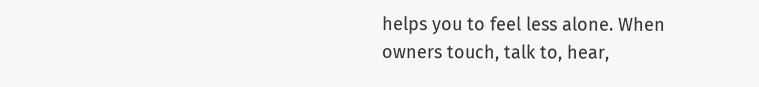helps you to feel less alone. When owners touch, talk to, hear,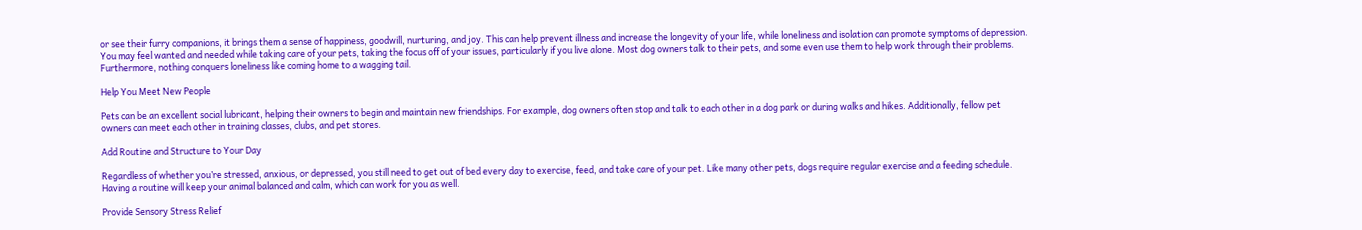or see their furry companions, it brings them a sense of happiness, goodwill, nurturing, and joy. This can help prevent illness and increase the longevity of your life, while loneliness and isolation can promote symptoms of depression. You may feel wanted and needed while taking care of your pets, taking the focus off of your issues, particularly if you live alone. Most dog owners talk to their pets, and some even use them to help work through their problems. Furthermore, nothing conquers loneliness like coming home to a wagging tail.

Help You Meet New People

Pets can be an excellent social lubricant, helping their owners to begin and maintain new friendships. For example, dog owners often stop and talk to each other in a dog park or during walks and hikes. Additionally, fellow pet owners can meet each other in training classes, clubs, and pet stores.

Add Routine and Structure to Your Day

Regardless of whether you’re stressed, anxious, or depressed, you still need to get out of bed every day to exercise, feed, and take care of your pet. Like many other pets, dogs require regular exercise and a feeding schedule. Having a routine will keep your animal balanced and calm, which can work for you as well.

Provide Sensory Stress Relief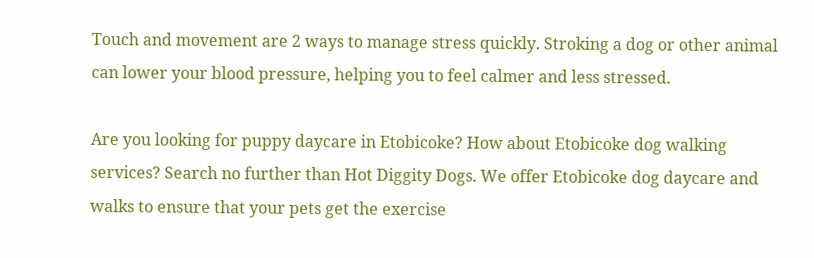Touch and movement are 2 ways to manage stress quickly. Stroking a dog or other animal can lower your blood pressure, helping you to feel calmer and less stressed.

Are you looking for puppy daycare in Etobicoke? How about Etobicoke dog walking services? Search no further than Hot Diggity Dogs. We offer Etobicoke dog daycare and walks to ensure that your pets get the exercise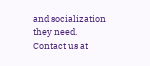and socialization they need. Contact us at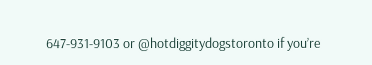647-931-9103 or @hotdiggitydogstoronto if you’re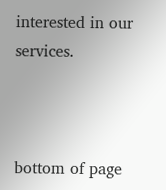interested in our services.



bottom of page